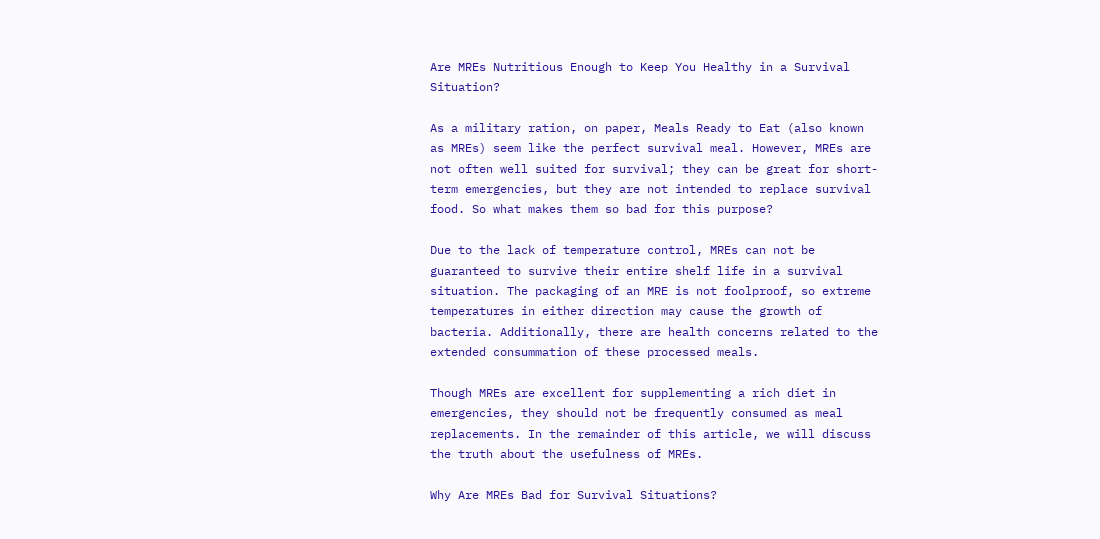Are MREs Nutritious Enough to Keep You Healthy in a Survival Situation?

As a military ration, on paper, Meals Ready to Eat (also known as MREs) seem like the perfect survival meal. However, MREs are not often well suited for survival; they can be great for short-term emergencies, but they are not intended to replace survival food. So what makes them so bad for this purpose?

Due to the lack of temperature control, MREs can not be guaranteed to survive their entire shelf life in a survival situation. The packaging of an MRE is not foolproof, so extreme temperatures in either direction may cause the growth of bacteria. Additionally, there are health concerns related to the extended consummation of these processed meals.

Though MREs are excellent for supplementing a rich diet in emergencies, they should not be frequently consumed as meal replacements. In the remainder of this article, we will discuss the truth about the usefulness of MREs.

Why Are MREs Bad for Survival Situations?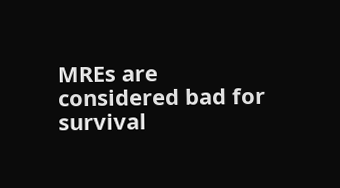MREs are considered bad for survival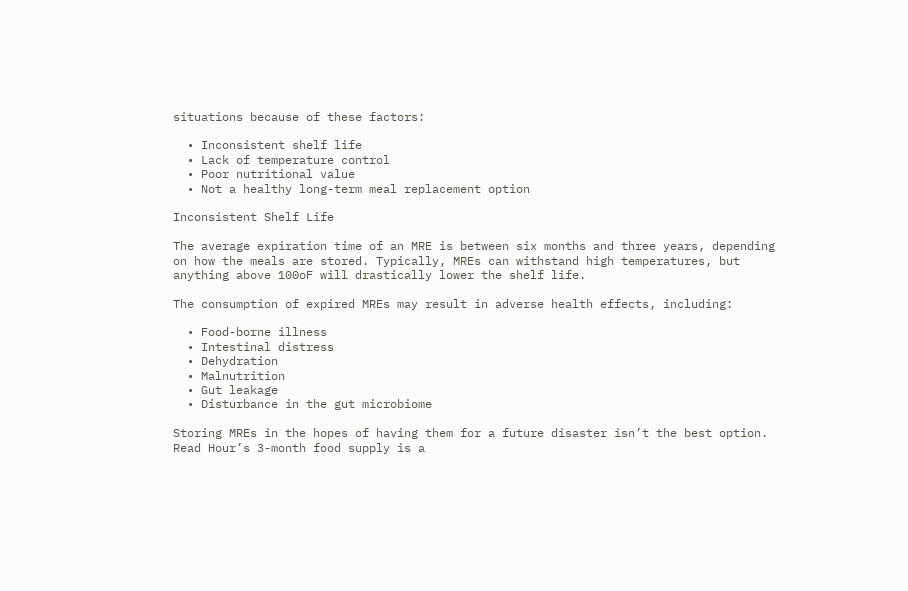situations because of these factors:

  • Inconsistent shelf life
  • Lack of temperature control
  • Poor nutritional value
  • Not a healthy long-term meal replacement option

Inconsistent Shelf Life

The average expiration time of an MRE is between six months and three years, depending on how the meals are stored. Typically, MREs can withstand high temperatures, but anything above 100oF will drastically lower the shelf life.

The consumption of expired MREs may result in adverse health effects, including:

  • Food-borne illness
  • Intestinal distress
  • Dehydration
  • Malnutrition
  • Gut leakage
  • Disturbance in the gut microbiome

Storing MREs in the hopes of having them for a future disaster isn’t the best option. Read Hour’s 3-month food supply is a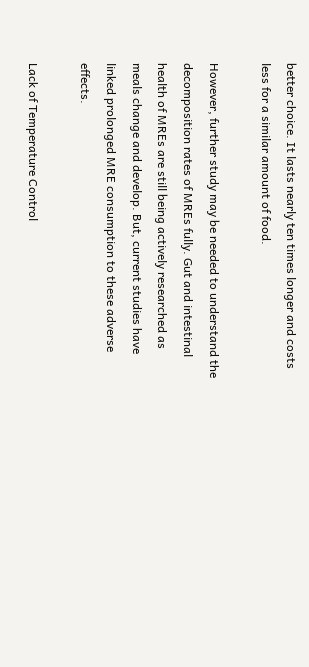better choice. It lasts nearly ten times longer and costs less for a similar amount of food.

However, further study may be needed to understand the decomposition rates of MREs fully. Gut and intestinal health of MREs are still being actively researched as meals change and develop. But, current studies have linked prolonged MRE consumption to these adverse effects.

Lack of Temperature Control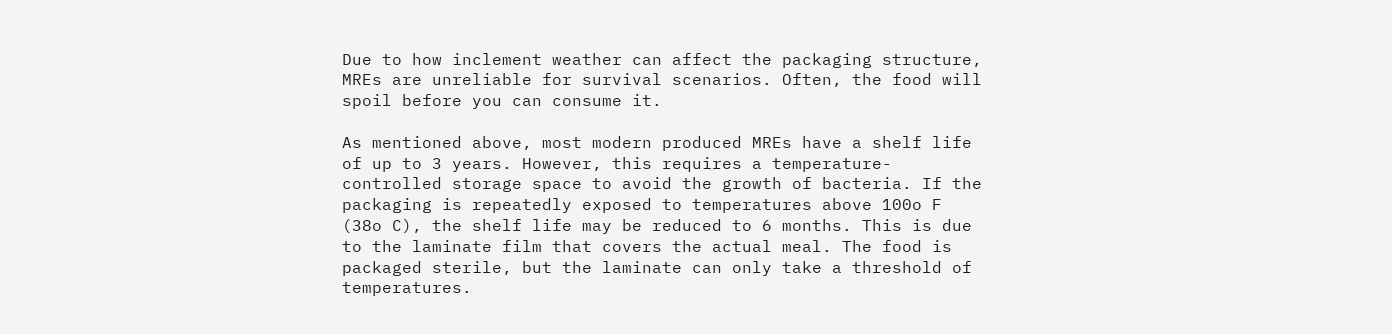Due to how inclement weather can affect the packaging structure, MREs are unreliable for survival scenarios. Often, the food will spoil before you can consume it.

As mentioned above, most modern produced MREs have a shelf life of up to 3 years. However, this requires a temperature-controlled storage space to avoid the growth of bacteria. If the packaging is repeatedly exposed to temperatures above 100o F (38o C), the shelf life may be reduced to 6 months. This is due to the laminate film that covers the actual meal. The food is packaged sterile, but the laminate can only take a threshold of temperatures.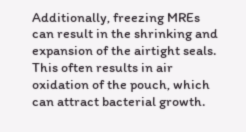Additionally, freezing MREs can result in the shrinking and expansion of the airtight seals. This often results in air oxidation of the pouch, which can attract bacterial growth.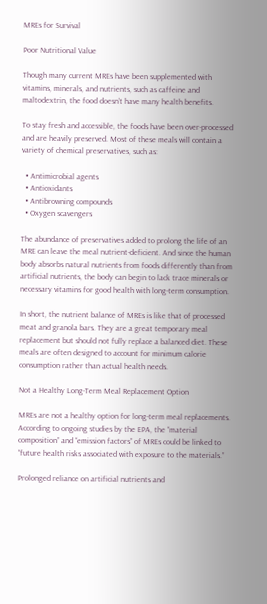MREs for Survival

Poor Nutritional Value

Though many current MREs have been supplemented with vitamins, minerals, and nutrients, such as caffeine and maltodextrin, the food doesn’t have many health benefits.

To stay fresh and accessible, the foods have been over-processed and are heavily preserved. Most of these meals will contain a variety of chemical preservatives, such as:

  • Antimicrobial agents
  • Antioxidants
  • Antibrowning compounds
  • Oxygen scavengers

The abundance of preservatives added to prolong the life of an MRE can leave the meal nutrient-deficient. And since the human body absorbs natural nutrients from foods differently than from artificial nutrients, the body can begin to lack trace minerals or necessary vitamins for good health with long-term consumption.

In short, the nutrient balance of MREs is like that of processed meat and granola bars. They are a great temporary meal replacement but should not fully replace a balanced diet. These meals are often designed to account for minimum calorie consumption rather than actual health needs.

Not a Healthy Long-Term Meal Replacement Option

MREs are not a healthy option for long-term meal replacements. According to ongoing studies by the EPA, the “material composition” and “emission factors” of MREs could be linked to “future health risks associated with exposure to the materials.”

Prolonged reliance on artificial nutrients and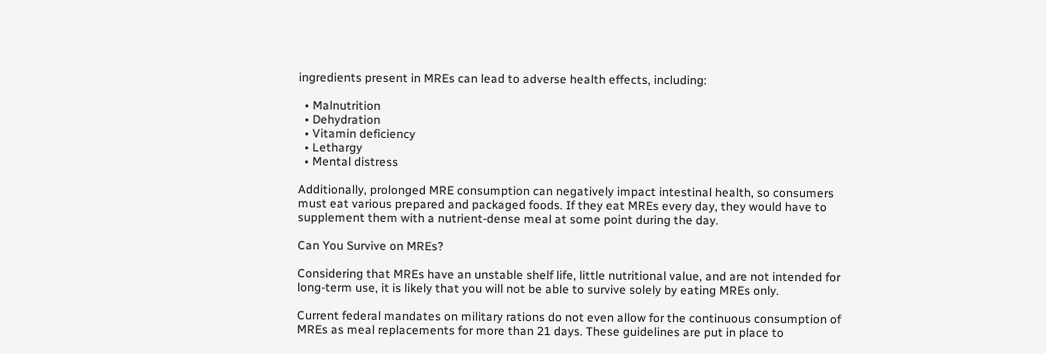ingredients present in MREs can lead to adverse health effects, including:

  • Malnutrition
  • Dehydration
  • Vitamin deficiency
  • Lethargy
  • Mental distress

Additionally, prolonged MRE consumption can negatively impact intestinal health, so consumers must eat various prepared and packaged foods. If they eat MREs every day, they would have to supplement them with a nutrient-dense meal at some point during the day.

Can You Survive on MREs?

Considering that MREs have an unstable shelf life, little nutritional value, and are not intended for long-term use, it is likely that you will not be able to survive solely by eating MREs only.

Current federal mandates on military rations do not even allow for the continuous consumption of MREs as meal replacements for more than 21 days. These guidelines are put in place to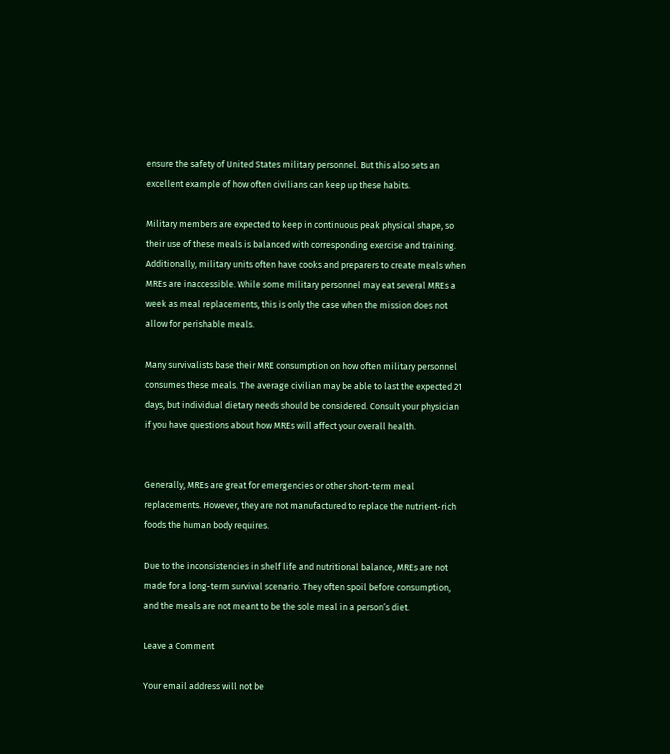ensure the safety of United States military personnel. But this also sets an excellent example of how often civilians can keep up these habits.

Military members are expected to keep in continuous peak physical shape, so their use of these meals is balanced with corresponding exercise and training. Additionally, military units often have cooks and preparers to create meals when MREs are inaccessible. While some military personnel may eat several MREs a week as meal replacements, this is only the case when the mission does not allow for perishable meals.

Many survivalists base their MRE consumption on how often military personnel consumes these meals. The average civilian may be able to last the expected 21 days, but individual dietary needs should be considered. Consult your physician if you have questions about how MREs will affect your overall health.


Generally, MREs are great for emergencies or other short-term meal replacements. However, they are not manufactured to replace the nutrient-rich foods the human body requires.

Due to the inconsistencies in shelf life and nutritional balance, MREs are not made for a long-term survival scenario. They often spoil before consumption, and the meals are not meant to be the sole meal in a person’s diet.

Leave a Comment

Your email address will not be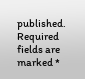published. Required fields are marked *